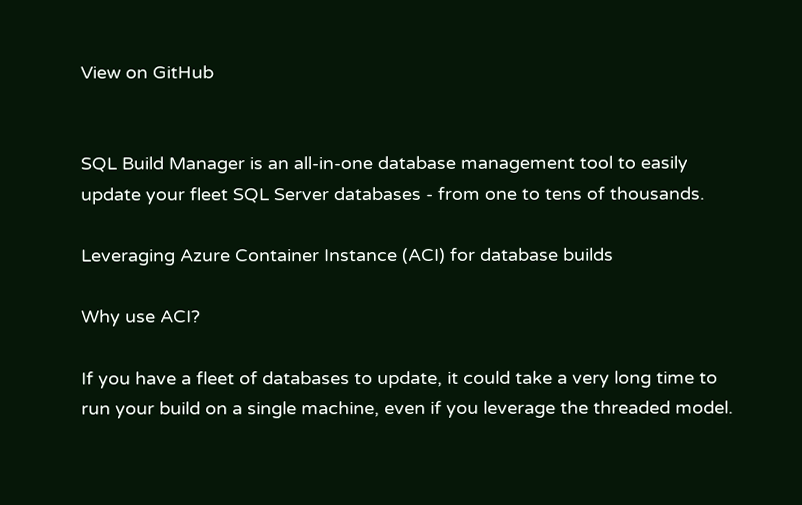View on GitHub


SQL Build Manager is an all-in-one database management tool to easily update your fleet SQL Server databases - from one to tens of thousands.

Leveraging Azure Container Instance (ACI) for database builds

Why use ACI?

If you have a fleet of databases to update, it could take a very long time to run your build on a single machine, even if you leverage the threaded model.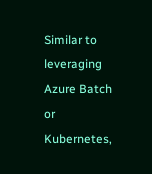Similar to leveraging Azure Batch or Kubernetes,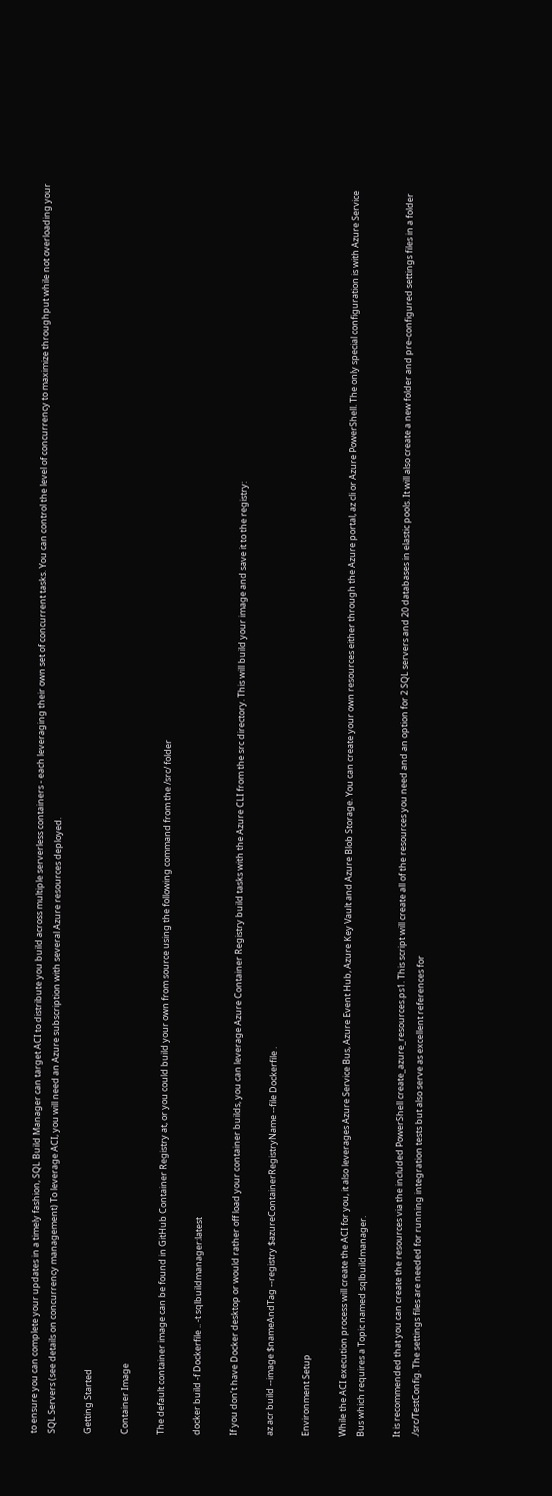to ensure you can complete your updates in a timely fashion, SQL Build Manager can target ACI to distribute you build across multiple serverless containers - each leveraging their own set of concurrent tasks. You can control the level of concurrency to maximize throughput while not overloading your SQL Servers (see details on concurrency management) To leverage ACI, you will need an Azure subscription with several Azure resources deployed.

Getting Started

Container Image

The default container image can be found in GitHub Container Registry at, or you could build your own from source using the following command from the /src/ folder

docker build -f Dockerfile .. -t sqlbuildmanager:latest

If you don’t have Docker desktop or would rather off load your container builds, you can leverage Azure Container Registry build tasks with the Azure CLI from the src directory. This will build your image and save it to the registry:

az acr build --image $nameAndTag --registry $azureContainerRegistryName --file Dockerfile .

Environment Setup

While the ACI execution process will create the ACI for you, it also leverages Azure Service Bus, Azure Event Hub, Azure Key Vault and Azure Blob Storage. You can create your own resources either through the Azure portal, az cli or Azure PowerShell. The only special configuration is with Azure Service Bus which requires a Topic named sqlbuildmanager.

It is recommended that you can create the resources via the included PowerShell create_azure_resources.ps1. This script will create all of the resources you need and an option for 2 SQL servers and 20 databases in elastic pools. It will also create a new folder and pre-configured settings files in a folder ./src/TestConfig. The settings files are needed for running integration tests but also serve as excellent references for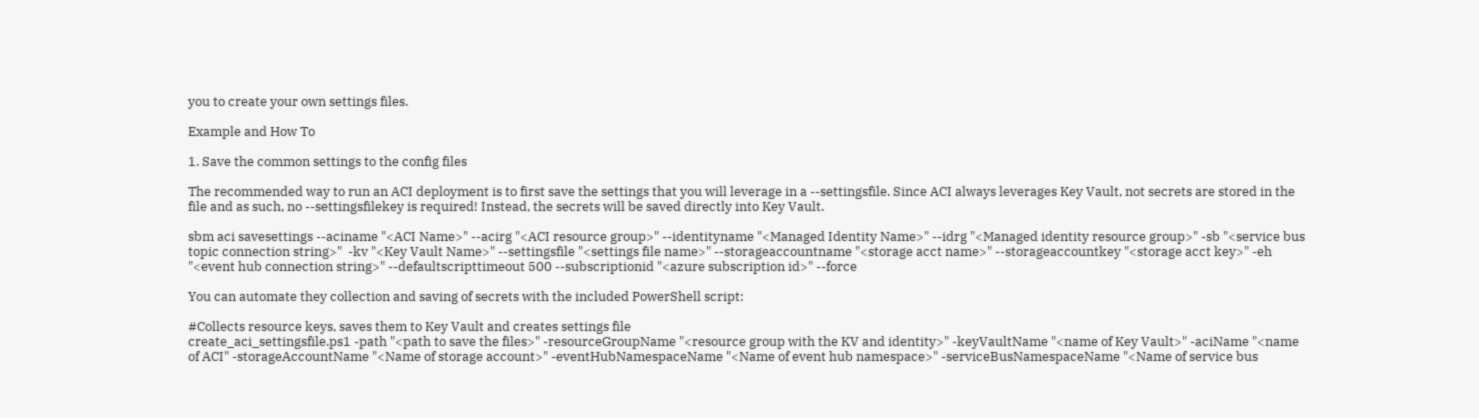you to create your own settings files.

Example and How To

1. Save the common settings to the config files

The recommended way to run an ACI deployment is to first save the settings that you will leverage in a --settingsfile. Since ACI always leverages Key Vault, not secrets are stored in the file and as such, no --settingsfilekey is required! Instead, the secrets will be saved directly into Key Vault.

sbm aci savesettings --aciname "<ACI Name>" --acirg "<ACI resource group>" --identityname "<Managed Identity Name>" --idrg "<Managed identity resource group>" -sb "<service bus topic connection string>"  -kv "<Key Vault Name>" --settingsfile "<settings file name>" --storageaccountname "<storage acct name>" --storageaccountkey "<storage acct key>" -eh "<event hub connection string>" --defaultscripttimeout 500 --subscriptionid "<azure subscription id>" --force

You can automate they collection and saving of secrets with the included PowerShell script:

#Collects resource keys, saves them to Key Vault and creates settings file
create_aci_settingsfile.ps1 -path "<path to save the files>" -resourceGroupName "<resource group with the KV and identity>" -keyVaultName "<name of Key Vault>" -aciName "<name of ACI" -storageAccountName "<Name of storage account>" -eventHubNamespaceName "<Name of event hub namespace>" -serviceBusNamespaceName "<Name of service bus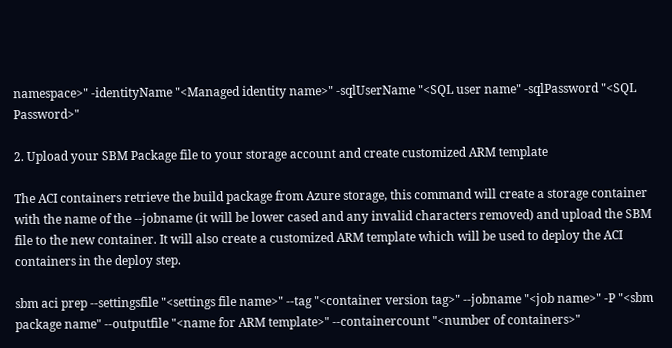namespace>" -identityName "<Managed identity name>" -sqlUserName "<SQL user name" -sqlPassword "<SQL Password>"

2. Upload your SBM Package file to your storage account and create customized ARM template

The ACI containers retrieve the build package from Azure storage, this command will create a storage container with the name of the --jobname (it will be lower cased and any invalid characters removed) and upload the SBM file to the new container. It will also create a customized ARM template which will be used to deploy the ACI containers in the deploy step.

sbm aci prep --settingsfile "<settings file name>" --tag "<container version tag>" --jobname "<job name>" -P "<sbm package name" --outputfile "<name for ARM template>" --containercount "<number of containers>"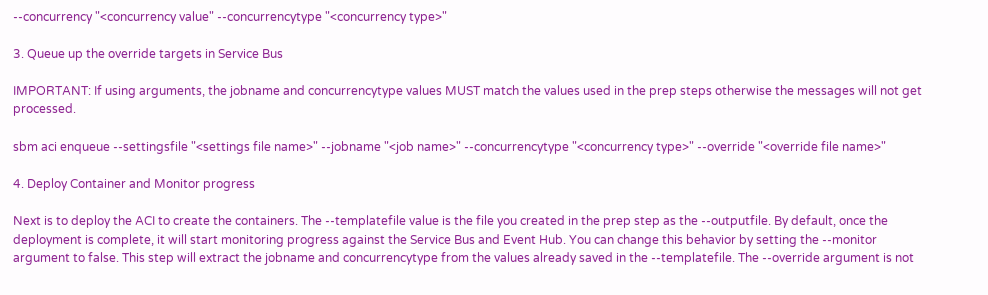--concurrency "<concurrency value" --concurrencytype "<concurrency type>"

3. Queue up the override targets in Service Bus

IMPORTANT: If using arguments, the jobname and concurrencytype values MUST match the values used in the prep steps otherwise the messages will not get processed.

sbm aci enqueue --settingsfile "<settings file name>" --jobname "<job name>" --concurrencytype "<concurrency type>" --override "<override file name>"

4. Deploy Container and Monitor progress

Next is to deploy the ACI to create the containers. The --templatefile value is the file you created in the prep step as the --outputfile. By default, once the deployment is complete, it will start monitoring progress against the Service Bus and Event Hub. You can change this behavior by setting the --monitor argument to false. This step will extract the jobname and concurrencytype from the values already saved in the --templatefile. The --override argument is not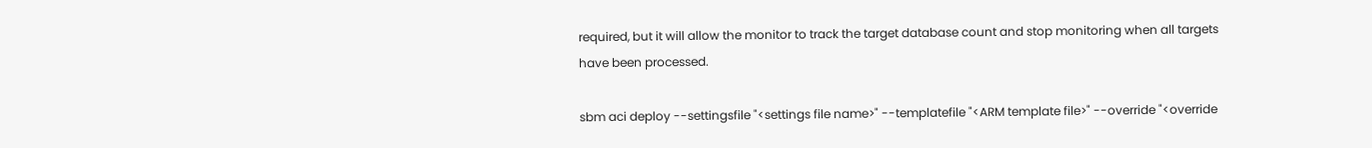required, but it will allow the monitor to track the target database count and stop monitoring when all targets have been processed.

sbm aci deploy --settingsfile "<settings file name>" --templatefile "<ARM template file>" --override "<override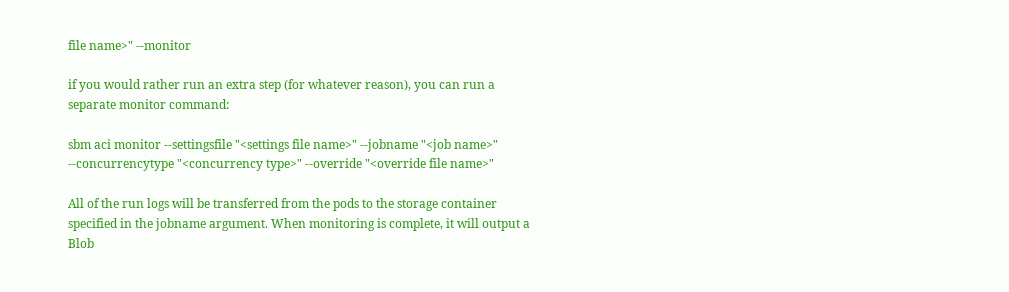file name>" --monitor

if you would rather run an extra step (for whatever reason), you can run a separate monitor command:

sbm aci monitor --settingsfile "<settings file name>" --jobname "<job name>" --concurrencytype "<concurrency type>" --override "<override file name>"

All of the run logs will be transferred from the pods to the storage container specified in the jobname argument. When monitoring is complete, it will output a Blob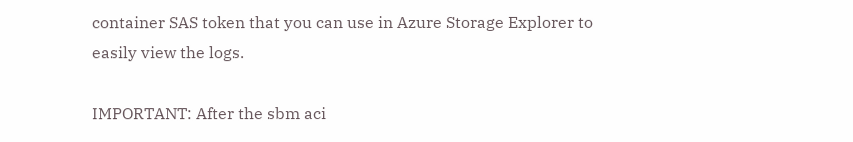container SAS token that you can use in Azure Storage Explorer to easily view the logs.

IMPORTANT: After the sbm aci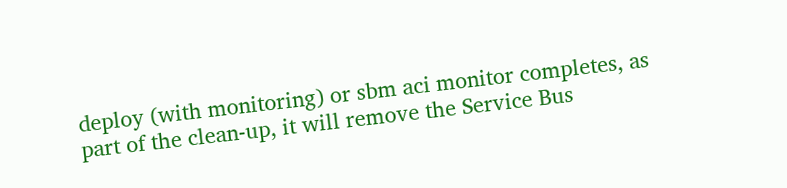deploy (with monitoring) or sbm aci monitor completes, as part of the clean-up, it will remove the Service Bus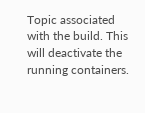Topic associated with the build. This will deactivate the running containers.